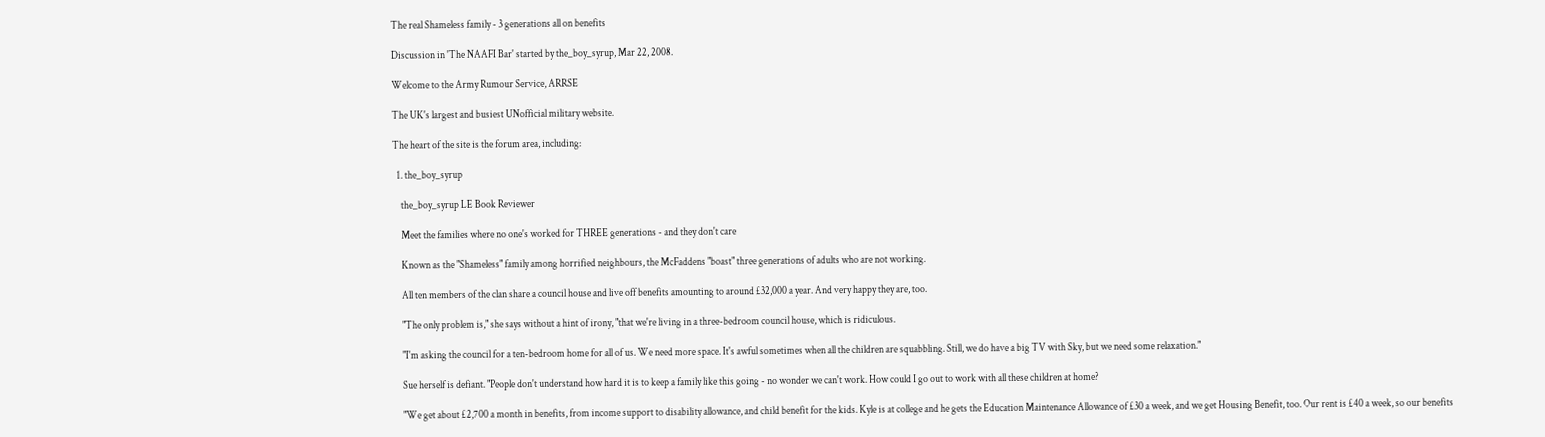The real Shameless family - 3 generations all on benefits

Discussion in 'The NAAFI Bar' started by the_boy_syrup, Mar 22, 2008.

Welcome to the Army Rumour Service, ARRSE

The UK's largest and busiest UNofficial military website.

The heart of the site is the forum area, including:

  1. the_boy_syrup

    the_boy_syrup LE Book Reviewer

    Meet the families where no one's worked for THREE generations - and they don't care

    Known as the "Shameless" family among horrified neighbours, the McFaddens "boast" three generations of adults who are not working.

    All ten members of the clan share a council house and live off benefits amounting to around £32,000 a year. And very happy they are, too.

    "The only problem is," she says without a hint of irony, "that we're living in a three-bedroom council house, which is ridiculous.

    "I'm asking the council for a ten-bedroom home for all of us. We need more space. It's awful sometimes when all the children are squabbling. Still, we do have a big TV with Sky, but we need some relaxation."

    Sue herself is defiant. "People don't understand how hard it is to keep a family like this going - no wonder we can't work. How could I go out to work with all these children at home?

    "We get about £2,700 a month in benefits, from income support to disability allowance, and child benefit for the kids. Kyle is at college and he gets the Education Maintenance Allowance of £30 a week, and we get Housing Benefit, too. Our rent is £40 a week, so our benefits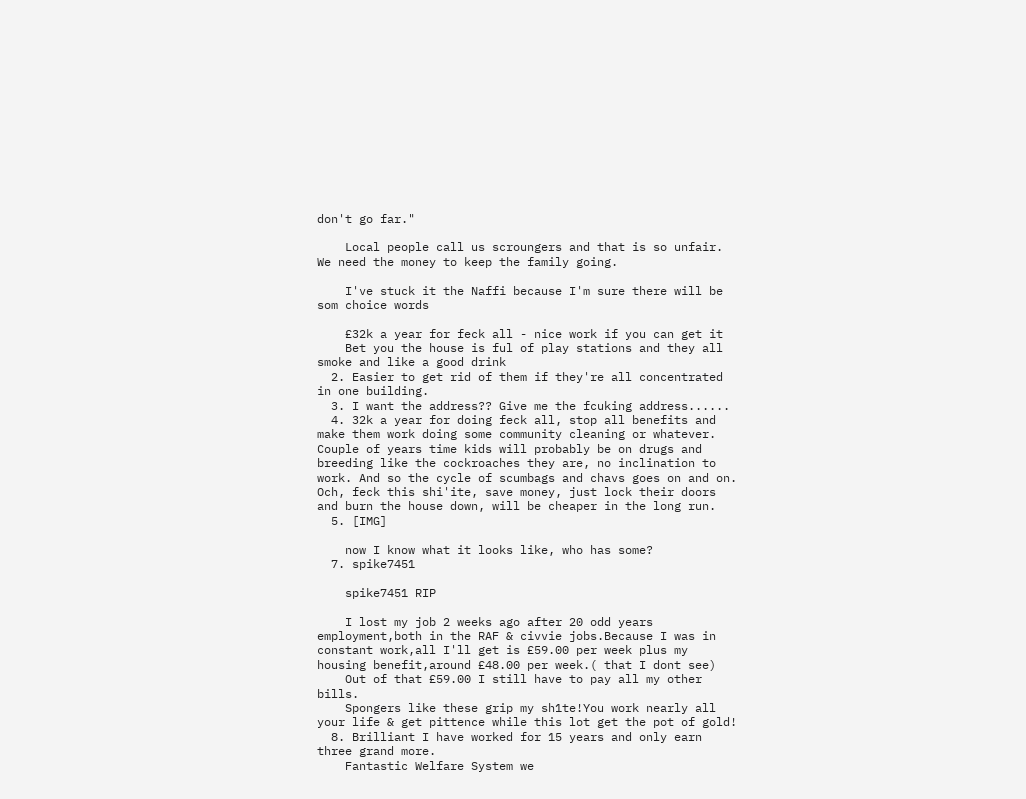don't go far."

    Local people call us scroungers and that is so unfair. We need the money to keep the family going.

    I've stuck it the Naffi because I'm sure there will be som choice words

    £32k a year for feck all - nice work if you can get it
    Bet you the house is ful of play stations and they all smoke and like a good drink
  2. Easier to get rid of them if they're all concentrated in one building.
  3. I want the address?? Give me the fcuking address......
  4. 32k a year for doing feck all, stop all benefits and make them work doing some community cleaning or whatever. Couple of years time kids will probably be on drugs and breeding like the cockroaches they are, no inclination to work. And so the cycle of scumbags and chavs goes on and on. Och, feck this shi'ite, save money, just lock their doors and burn the house down, will be cheaper in the long run.
  5. [IMG]

    now I know what it looks like, who has some?
  7. spike7451

    spike7451 RIP

    I lost my job 2 weeks ago after 20 odd years employment,both in the RAF & civvie jobs.Because I was in constant work,all I'll get is £59.00 per week plus my housing benefit,around £48.00 per week.( that I dont see)
    Out of that £59.00 I still have to pay all my other bills.
    Spongers like these grip my sh1te!You work nearly all your life & get pittence while this lot get the pot of gold!
  8. Brilliant I have worked for 15 years and only earn three grand more.
    Fantastic Welfare System we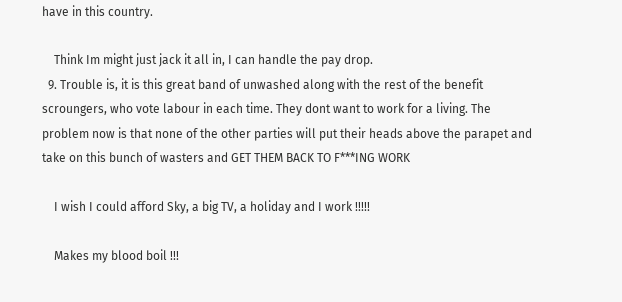have in this country.

    Think Im might just jack it all in, I can handle the pay drop.
  9. Trouble is, it is this great band of unwashed along with the rest of the benefit scroungers, who vote labour in each time. They dont want to work for a living. The problem now is that none of the other parties will put their heads above the parapet and take on this bunch of wasters and GET THEM BACK TO F***ING WORK

    I wish I could afford Sky, a big TV, a holiday and I work !!!!!

    Makes my blood boil !!!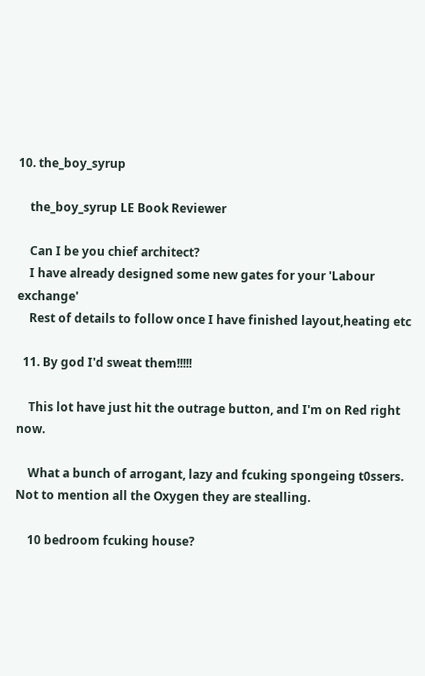10. the_boy_syrup

    the_boy_syrup LE Book Reviewer

    Can I be you chief architect?
    I have already designed some new gates for your 'Labour exchange'
    Rest of details to follow once I have finished layout,heating etc

  11. By god I'd sweat them!!!!!

    This lot have just hit the outrage button, and I'm on Red right now.

    What a bunch of arrogant, lazy and fcuking spongeing t0ssers. Not to mention all the Oxygen they are stealling.

    10 bedroom fcuking house?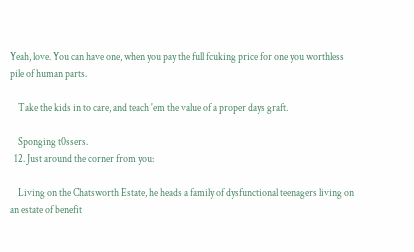Yeah, love. You can have one, when you pay the full fcuking price for one you worthless pile of human parts.

    Take the kids in to care, and teach 'em the value of a proper days graft.

    Sponging t0ssers.
  12. Just around the corner from you:

    Living on the Chatsworth Estate, he heads a family of dysfunctional teenagers living on an estate of benefit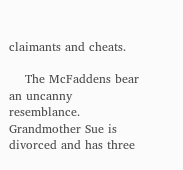claimants and cheats.

    The McFaddens bear an uncanny resemblance. Grandmother Sue is divorced and has three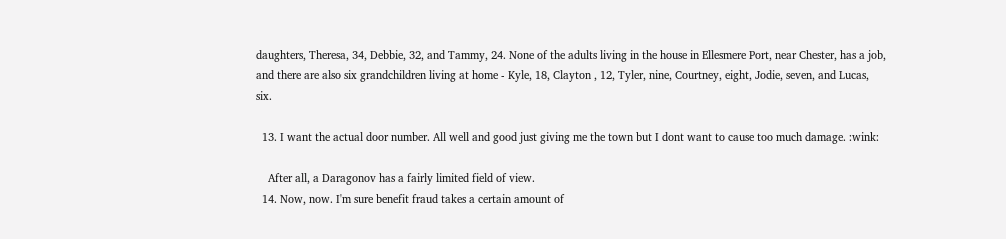daughters, Theresa, 34, Debbie, 32, and Tammy, 24. None of the adults living in the house in Ellesmere Port, near Chester, has a job, and there are also six grandchildren living at home - Kyle, 18, Clayton , 12, Tyler, nine, Courtney, eight, Jodie, seven, and Lucas, six.

  13. I want the actual door number. All well and good just giving me the town but I dont want to cause too much damage. :wink:

    After all, a Daragonov has a fairly limited field of view.
  14. Now, now. I'm sure benefit fraud takes a certain amount of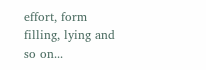effort, form filling, lying and so on...